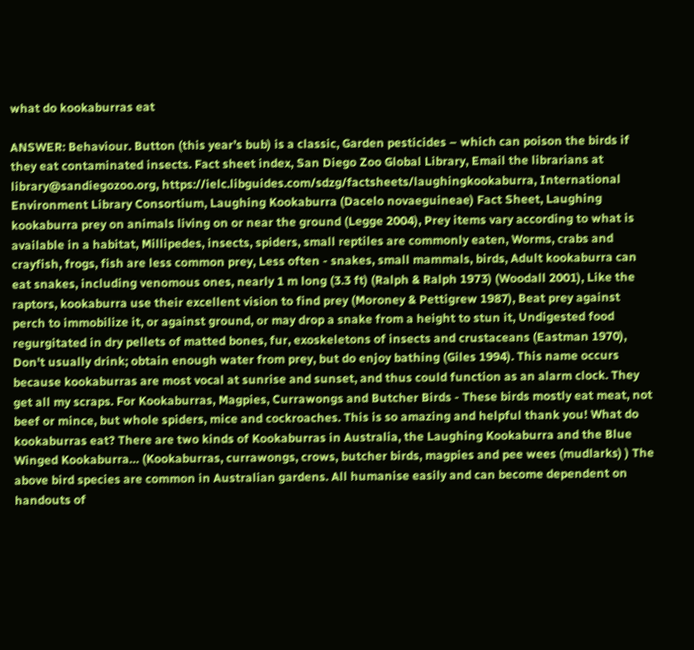what do kookaburras eat

ANSWER: Behaviour. Button (this year’s bub) is a classic, Garden pesticides – which can poison the birds if they eat contaminated insects. Fact sheet index, San Diego Zoo Global Library, Email the librarians at library@sandiegozoo.org, https://ielc.libguides.com/sdzg/factsheets/laughingkookaburra, International Environment Library Consortium, Laughing Kookaburra (Dacelo novaeguineae) Fact Sheet, Laughing kookaburra prey on animals living on or near the ground (Legge 2004), Prey items vary according to what is available in a habitat, Millipedes, insects, spiders, small reptiles are commonly eaten, Worms, crabs and crayfish, frogs, fish are less common prey, Less often - snakes, small mammals, birds, Adult kookaburra can eat snakes, including venomous ones, nearly 1 m long (3.3 ft) (Ralph & Ralph 1973) (Woodall 2001), Like the raptors, kookaburra use their excellent vision to find prey (Moroney & Pettigrew 1987), Beat prey against perch to immobilize it, or against ground, or may drop a snake from a height to stun it, Undigested food regurgitated in dry pellets of matted bones, fur, exoskeletons of insects and crustaceans (Eastman 1970), Don't usually drink; obtain enough water from prey, but do enjoy bathing (Giles 1994). This name occurs because kookaburras are most vocal at sunrise and sunset, and thus could function as an alarm clock. They get all my scraps. For Kookaburras, Magpies, Currawongs and Butcher Birds - These birds mostly eat meat, not beef or mince, but whole spiders, mice and cockroaches. This is so amazing and helpful thank you! What do kookaburras eat? There are two kinds of Kookaburras in Australia, the Laughing Kookaburra and the Blue Winged Kookaburra… (Kookaburras, currawongs, crows, butcher birds, magpies and pee wees (mudlarks) ) The above bird species are common in Australian gardens. All humanise easily and can become dependent on handouts of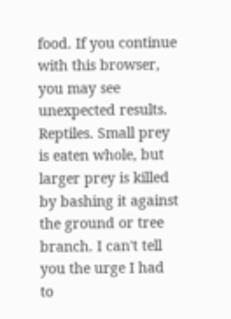food. If you continue with this browser, you may see unexpected results. Reptiles. Small prey is eaten whole, but larger prey is killed by bashing it against the ground or tree branch. I can't tell you the urge I had to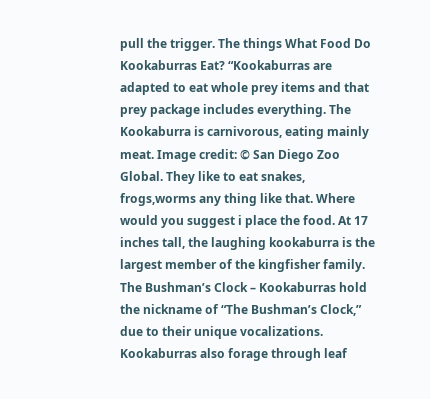pull the trigger. The things What Food Do Kookaburras Eat? “Kookaburras are adapted to eat whole prey items and that prey package includes everything. The Kookaburra is carnivorous, eating mainly meat. Image credit: © San Diego Zoo Global. They like to eat snakes, frogs,worms any thing like that. Where would you suggest i place the food. At 17 inches tall, the laughing kookaburra is the largest member of the kingfisher family. The Bushman’s Clock – Kookaburras hold the nickname of “The Bushman’s Clock,” due to their unique vocalizations. Kookaburras also forage through leaf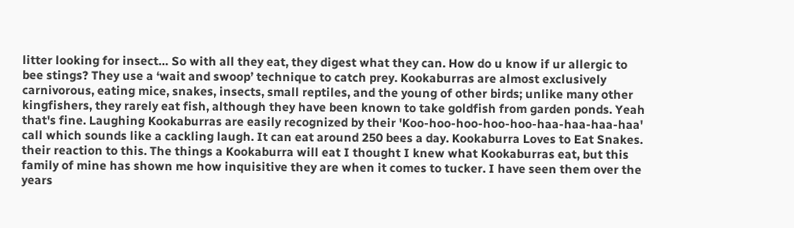litter looking for insect… So with all they eat, they digest what they can. How do u know if ur allergic to bee stings? They use a ‘wait and swoop’ technique to catch prey. Kookaburras are almost exclusively carnivorous, eating mice, snakes, insects, small reptiles, and the young of other birds; unlike many other kingfishers, they rarely eat fish, although they have been known to take goldfish from garden ponds. Yeah that's fine. Laughing Kookaburras are easily recognized by their 'Koo-hoo-hoo-hoo-hoo-haa-haa-haa-haa' call which sounds like a cackling laugh. It can eat around 250 bees a day. Kookaburra Loves to Eat Snakes. their reaction to this. The things a Kookaburra will eat I thought I knew what Kookaburras eat, but this family of mine has shown me how inquisitive they are when it comes to tucker. I have seen them over the years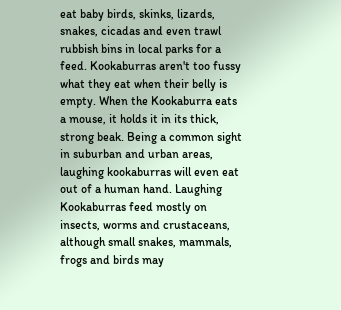eat baby birds, skinks, lizards, snakes, cicadas and even trawl rubbish bins in local parks for a feed. Kookaburras aren't too fussy what they eat when their belly is empty. When the Kookaburra eats a mouse, it holds it in its thick, strong beak. Being a common sight in suburban and urban areas, laughing kookaburras will even eat out of a human hand. Laughing Kookaburras feed mostly on insects, worms and crustaceans, although small snakes, mammals, frogs and birds may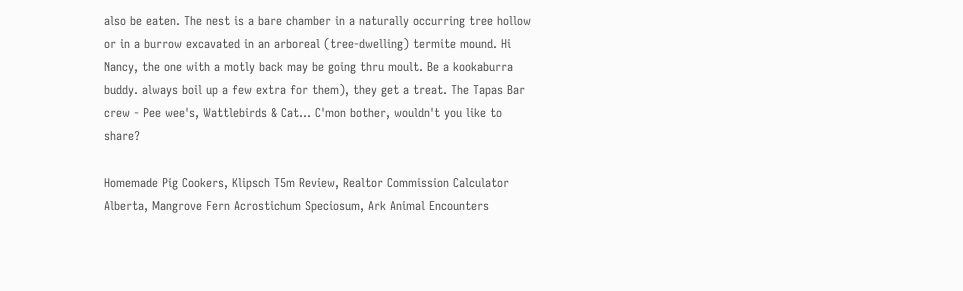also be eaten. The nest is a bare chamber in a naturally occurring tree hollow or in a burrow excavated in an arboreal (tree-dwelling) termite mound. Hi Nancy, the one with a motly back may be going thru moult. Be a kookaburra buddy. always boil up a few extra for them), they get a treat. The Tapas Bar crew - Pee wee's, Wattlebirds & Cat... C'mon bother, wouldn't you like to share?

Homemade Pig Cookers, Klipsch T5m Review, Realtor Commission Calculator Alberta, Mangrove Fern Acrostichum Speciosum, Ark Animal Encounters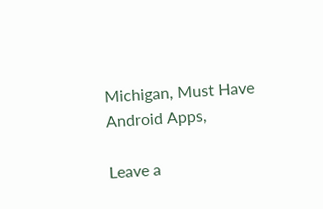Michigan, Must Have Android Apps,

Leave a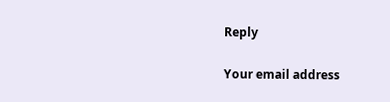Reply

Your email address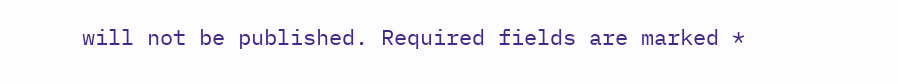will not be published. Required fields are marked *